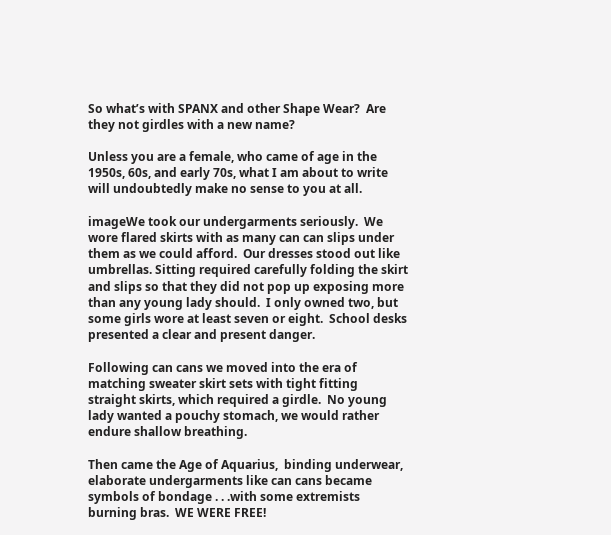So what’s with SPANX and other Shape Wear?  Are they not girdles with a new name?

Unless you are a female, who came of age in the 1950s, 60s, and early 70s, what I am about to write will undoubtedly make no sense to you at all.

imageWe took our undergarments seriously.  We wore flared skirts with as many can can slips under them as we could afford.  Our dresses stood out like umbrellas. Sitting required carefully folding the skirt and slips so that they did not pop up exposing more than any young lady should.  I only owned two, but some girls wore at least seven or eight.  School desks presented a clear and present danger.

Following can cans we moved into the era of matching sweater skirt sets with tight fitting straight skirts, which required a girdle.  No young  lady wanted a pouchy stomach, we would rather endure shallow breathing.

Then came the Age of Aquarius,  binding underwear, elaborate undergarments like can cans became symbols of bondage . . .with some extremists burning bras.  WE WERE FREE!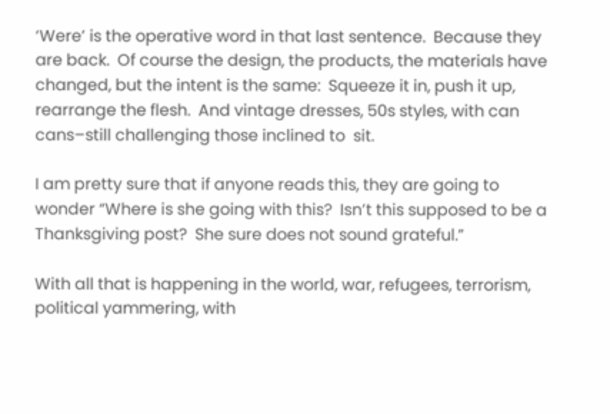‘Were’ is the operative word in that last sentence.  Because they are back.  Of course the design, the products, the materials have changed, but the intent is the same:  Squeeze it in, push it up, rearrange the flesh.  And vintage dresses, 50s styles, with can cans–still challenging those inclined to  sit.

I am pretty sure that if anyone reads this, they are going to wonder “Where is she going with this?  Isn’t this supposed to be a Thanksgiving post?  She sure does not sound grateful.”

With all that is happening in the world, war, refugees, terrorism, political yammering, with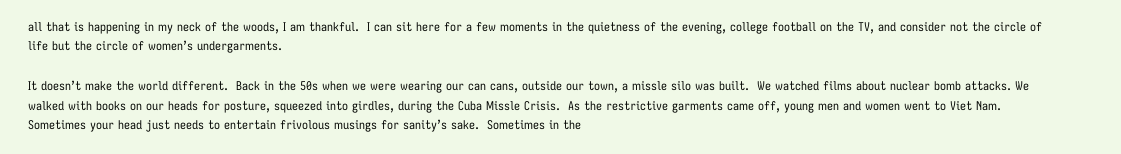all that is happening in my neck of the woods, I am thankful.  I can sit here for a few moments in the quietness of the evening, college football on the TV, and consider not the circle of life but the circle of women’s undergarments.

It doesn’t make the world different.  Back in the 50s when we were wearing our can cans, outside our town, a missle silo was built.  We watched films about nuclear bomb attacks. We walked with books on our heads for posture, squeezed into girdles, during the Cuba Missle Crisis.  As the restrictive garments came off, young men and women went to Viet Nam.  Sometimes your head just needs to entertain frivolous musings for sanity’s sake.  Sometimes in the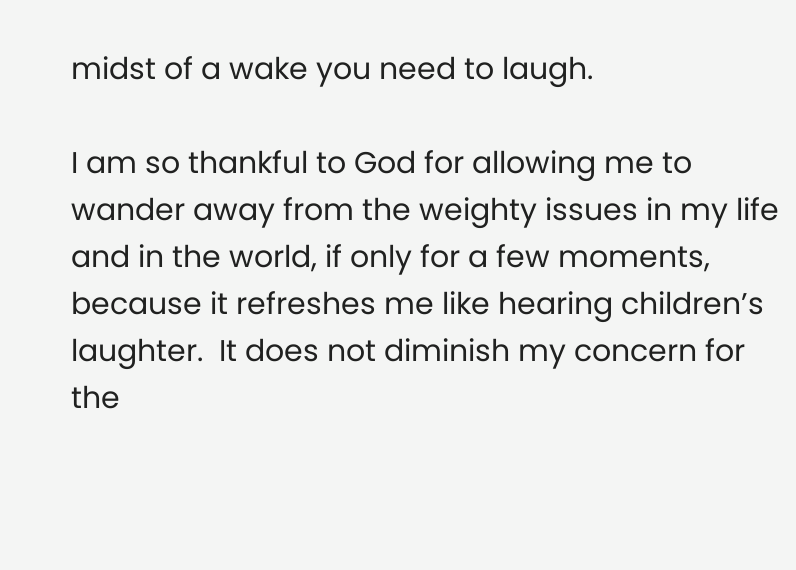midst of a wake you need to laugh.

I am so thankful to God for allowing me to wander away from the weighty issues in my life and in the world, if only for a few moments, because it refreshes me like hearing children’s laughter.  It does not diminish my concern for the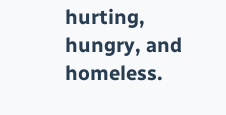hurting, hungry, and homeless.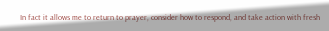In fact it allows me to return to prayer, consider how to respond, and take action with fresh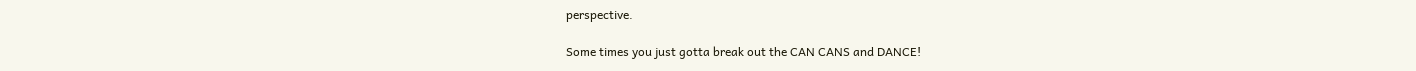perspective.

Some times you just gotta break out the CAN CANS and DANCE!